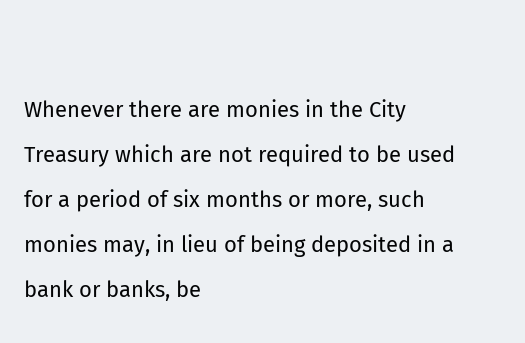Whenever there are monies in the City Treasury which are not required to be used for a period of six months or more, such monies may, in lieu of being deposited in a bank or banks, be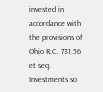invested in accordance with the provisions of Ohio R.C. 731.56 et seq.  Investments so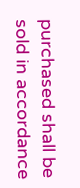purchased shall be sold in accordance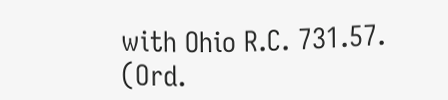with Ohio R.C. 731.57.
(Ord.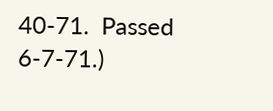40-71.  Passed 6-7-71.)